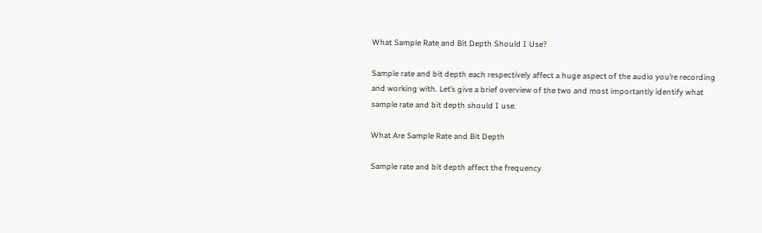What Sample Rate and Bit Depth Should I Use?

Sample rate and bit depth each respectively affect a huge aspect of the audio you’re recording and working with. Let’s give a brief overview of the two and most importantly identify what sample rate and bit depth should I use.

What Are Sample Rate and Bit Depth

Sample rate and bit depth affect the frequency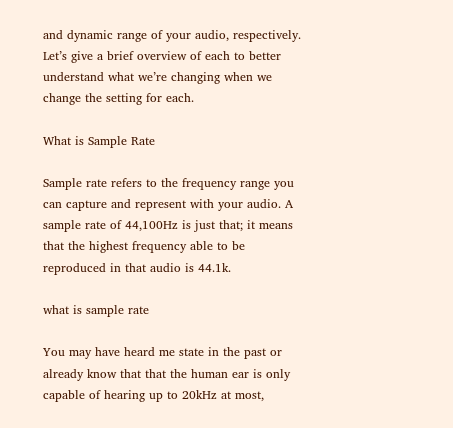and dynamic range of your audio, respectively. Let’s give a brief overview of each to better understand what we’re changing when we change the setting for each.

What is Sample Rate

Sample rate refers to the frequency range you can capture and represent with your audio. A sample rate of 44,100Hz is just that; it means that the highest frequency able to be reproduced in that audio is 44.1k.

what is sample rate

You may have heard me state in the past or already know that that the human ear is only capable of hearing up to 20kHz at most,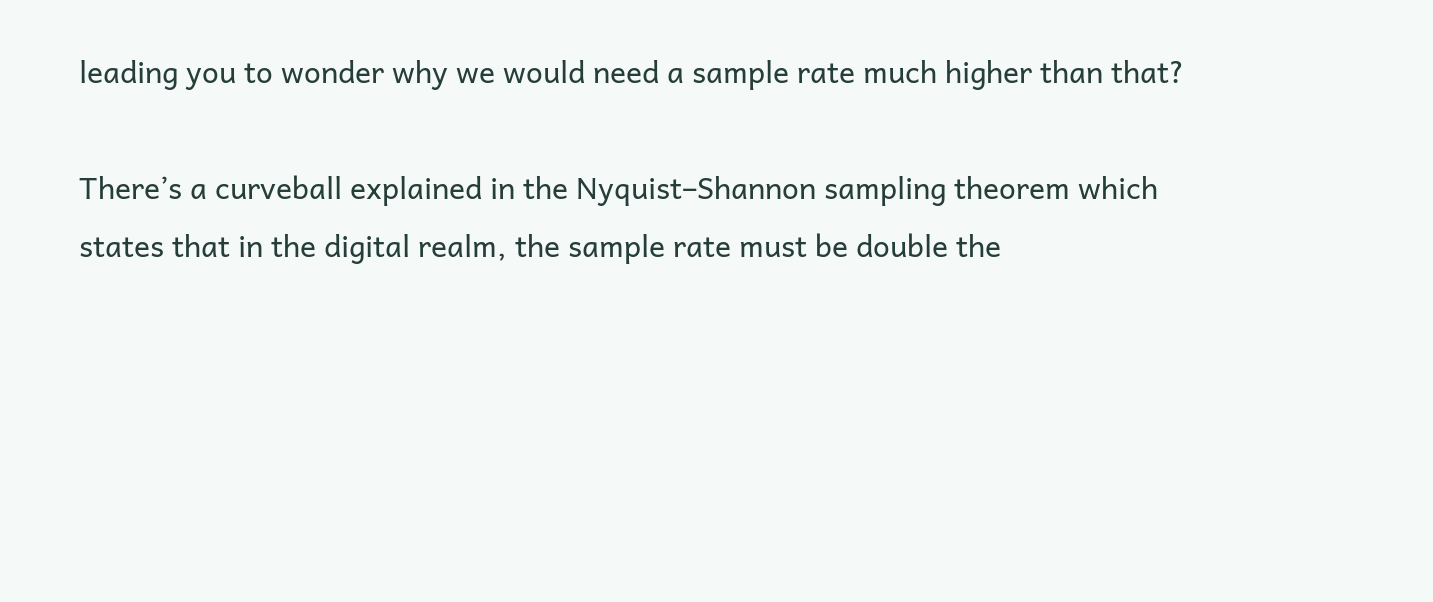leading you to wonder why we would need a sample rate much higher than that?

There’s a curveball explained in the Nyquist–Shannon sampling theorem which states that in the digital realm, the sample rate must be double the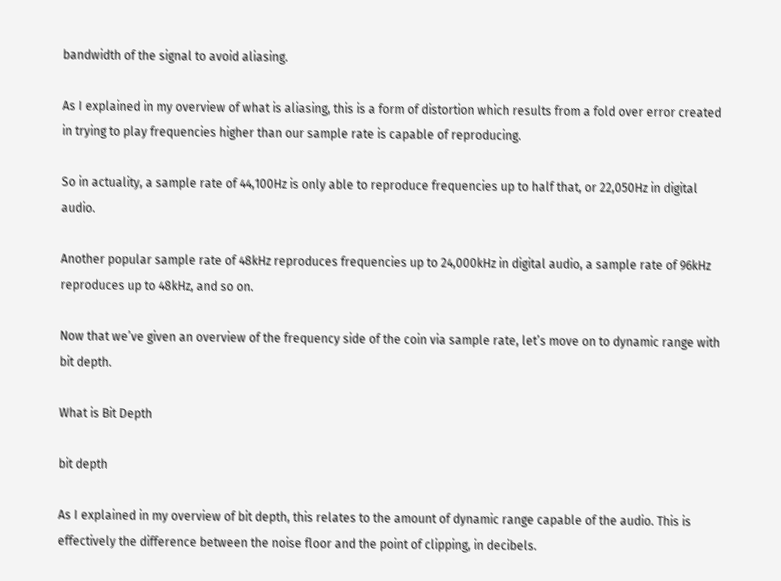bandwidth of the signal to avoid aliasing.

As I explained in my overview of what is aliasing, this is a form of distortion which results from a fold over error created in trying to play frequencies higher than our sample rate is capable of reproducing.

So in actuality, a sample rate of 44,100Hz is only able to reproduce frequencies up to half that, or 22,050Hz in digital audio.

Another popular sample rate of 48kHz reproduces frequencies up to 24,000kHz in digital audio, a sample rate of 96kHz reproduces up to 48kHz, and so on.

Now that we’ve given an overview of the frequency side of the coin via sample rate, let’s move on to dynamic range with bit depth.

What is Bit Depth

bit depth

As I explained in my overview of bit depth, this relates to the amount of dynamic range capable of the audio. This is effectively the difference between the noise floor and the point of clipping, in decibels.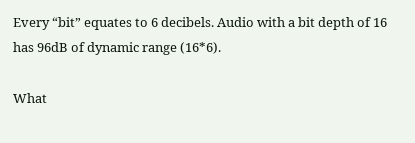Every “bit” equates to 6 decibels. Audio with a bit depth of 16 has 96dB of dynamic range (16*6).

What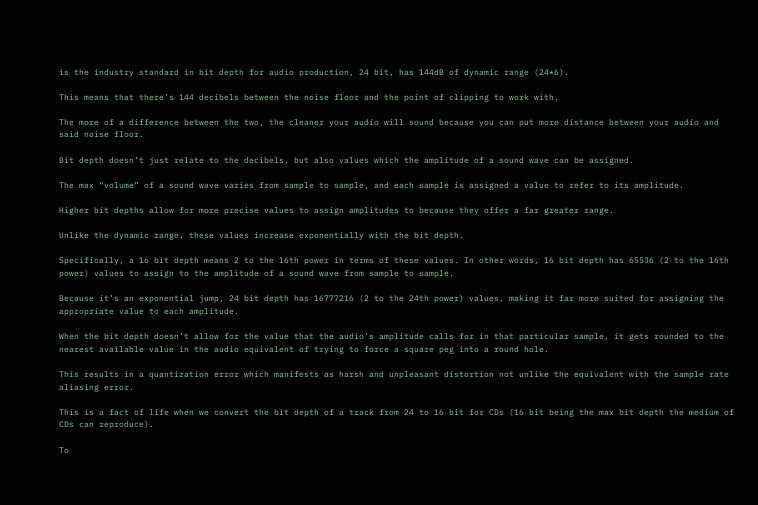is the industry standard in bit depth for audio production, 24 bit, has 144dB of dynamic range (24*6).

This means that there’s 144 decibels between the noise floor and the point of clipping to work with.

The more of a difference between the two, the cleaner your audio will sound because you can put more distance between your audio and said noise floor.

Bit depth doesn’t just relate to the decibels, but also values which the amplitude of a sound wave can be assigned.

The max “volume” of a sound wave varies from sample to sample, and each sample is assigned a value to refer to its amplitude.

Higher bit depths allow for more precise values to assign amplitudes to because they offer a far greater range.

Unlike the dynamic range, these values increase exponentially with the bit depth.

Specifically, a 16 bit depth means 2 to the 16th power in terms of these values. In other words, 16 bit depth has 65536 (2 to the 16th power) values to assign to the amplitude of a sound wave from sample to sample.

Because it’s an exponential jump, 24 bit depth has 16777216 (2 to the 24th power) values, making it far more suited for assigning the appropriate value to each amplitude.

When the bit depth doesn’t allow for the value that the audio’s amplitude calls for in that particular sample, it gets rounded to the nearest available value in the audio equivalent of trying to force a square peg into a round hole.

This results in a quantization error which manifests as harsh and unpleasant distortion not unlike the equivalent with the sample rate aliasing error.

This is a fact of life when we convert the bit depth of a track from 24 to 16 bit for CDs (16 bit being the max bit depth the medium of CDs can reproduce).

To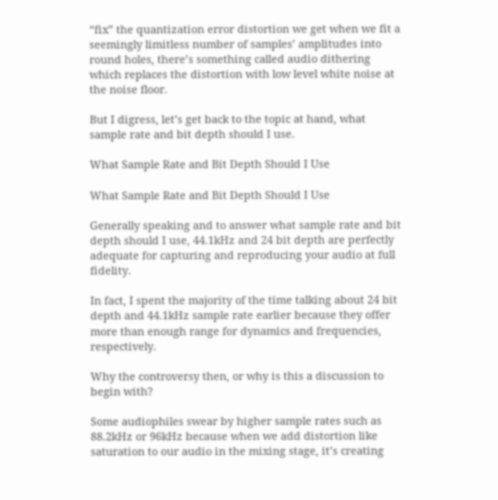“fix” the quantization error distortion we get when we fit a seemingly limitless number of samples’ amplitudes into round holes, there’s something called audio dithering which replaces the distortion with low level white noise at the noise floor.

But I digress, let’s get back to the topic at hand, what sample rate and bit depth should I use.

What Sample Rate and Bit Depth Should I Use

What Sample Rate and Bit Depth Should I Use

Generally speaking and to answer what sample rate and bit depth should I use, 44.1kHz and 24 bit depth are perfectly adequate for capturing and reproducing your audio at full fidelity.

In fact, I spent the majority of the time talking about 24 bit depth and 44.1kHz sample rate earlier because they offer more than enough range for dynamics and frequencies, respectively.

Why the controversy then, or why is this a discussion to begin with?

Some audiophiles swear by higher sample rates such as 88.2kHz or 96kHz because when we add distortion like saturation to our audio in the mixing stage, it’s creating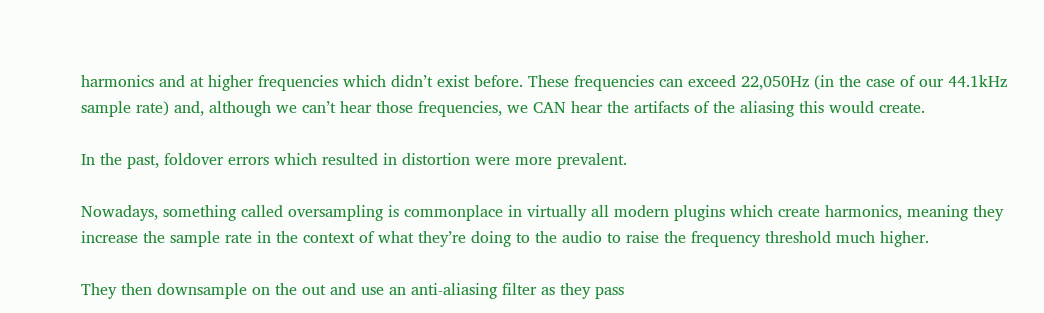harmonics and at higher frequencies which didn’t exist before. These frequencies can exceed 22,050Hz (in the case of our 44.1kHz sample rate) and, although we can’t hear those frequencies, we CAN hear the artifacts of the aliasing this would create.

In the past, foldover errors which resulted in distortion were more prevalent.

Nowadays, something called oversampling is commonplace in virtually all modern plugins which create harmonics, meaning they increase the sample rate in the context of what they’re doing to the audio to raise the frequency threshold much higher.

They then downsample on the out and use an anti-aliasing filter as they pass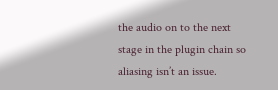the audio on to the next stage in the plugin chain so aliasing isn’t an issue.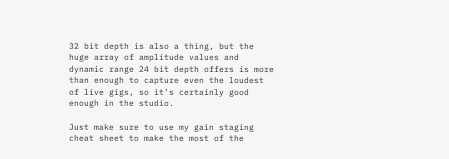32 bit depth is also a thing, but the huge array of amplitude values and dynamic range 24 bit depth offers is more than enough to capture even the loudest of live gigs, so it’s certainly good enough in the studio.

Just make sure to use my gain staging cheat sheet to make the most of the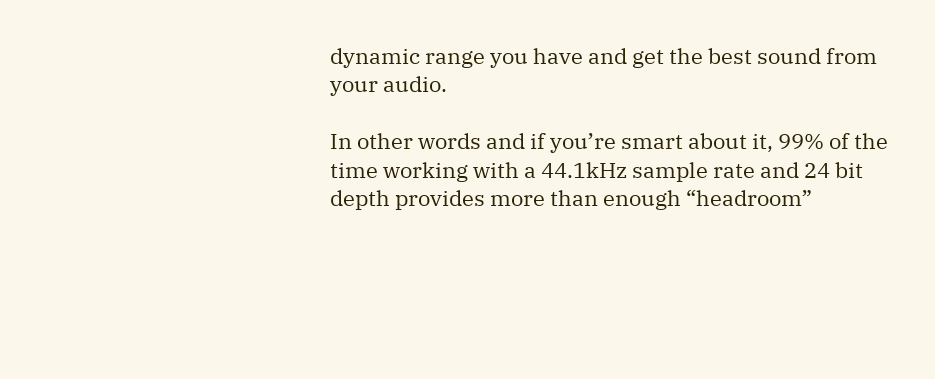dynamic range you have and get the best sound from your audio.

In other words and if you’re smart about it, 99% of the time working with a 44.1kHz sample rate and 24 bit depth provides more than enough “headroom”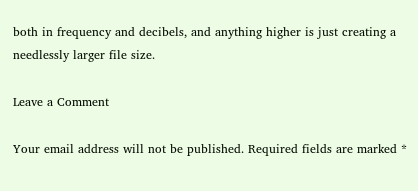both in frequency and decibels, and anything higher is just creating a needlessly larger file size.

Leave a Comment

Your email address will not be published. Required fields are marked *